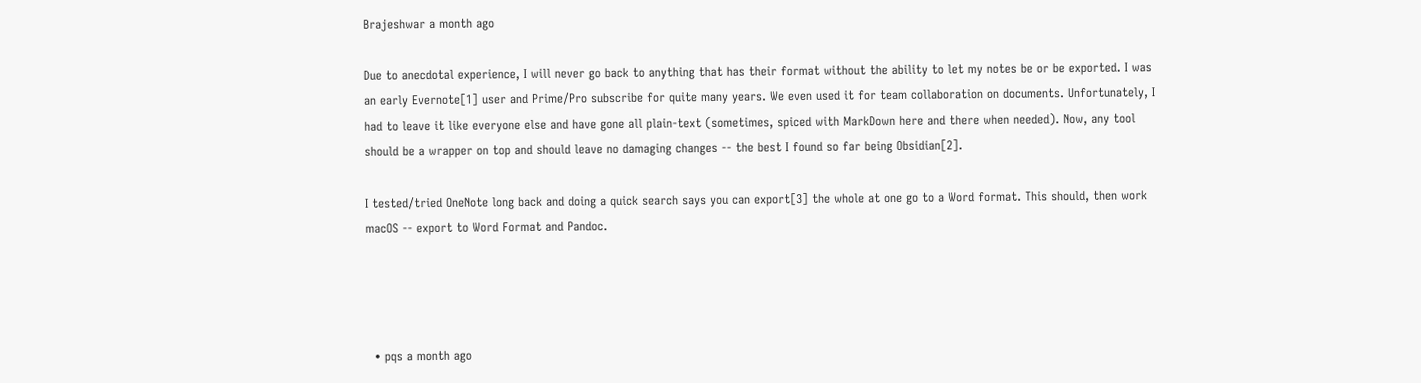Brajeshwar a month ago

Due to anecdotal experience, I will never go back to anything that has their format without the ability to let my notes be or be exported. I was an early Evernote[1] user and Prime/Pro subscribe for quite many years. We even used it for team collaboration on documents. Unfortunately, I had to leave it like everyone else and have gone all plain-text (sometimes, spiced with MarkDown here and there when needed). Now, any tool should be a wrapper on top and should leave no damaging changes -- the best I found so far being Obsidian[2].

I tested/tried OneNote long back and doing a quick search says you can export[3] the whole at one go to a Word format. This should, then work macOS -- export to Word Format and Pandoc.




  • pqs a month ago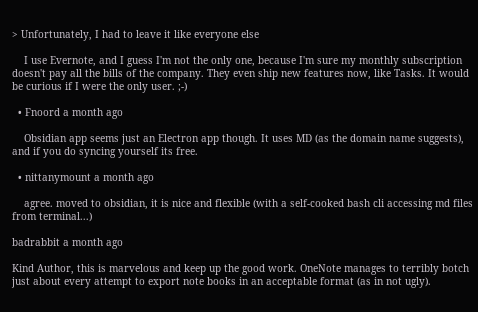> Unfortunately, I had to leave it like everyone else

    I use Evernote, and I guess I'm not the only one, because I'm sure my monthly subscription doesn't pay all the bills of the company. They even ship new features now, like Tasks. It would be curious if I were the only user. ;-)

  • Fnoord a month ago

    Obsidian app seems just an Electron app though. It uses MD (as the domain name suggests), and if you do syncing yourself its free.

  • nittanymount a month ago

    agree. moved to obsidian, it is nice and flexible (with a self-cooked bash cli accessing md files from terminal...)

badrabbit a month ago

Kind Author, this is marvelous and keep up the good work. OneNote manages to terribly botch just about every attempt to export note books in an acceptable format (as in not ugly).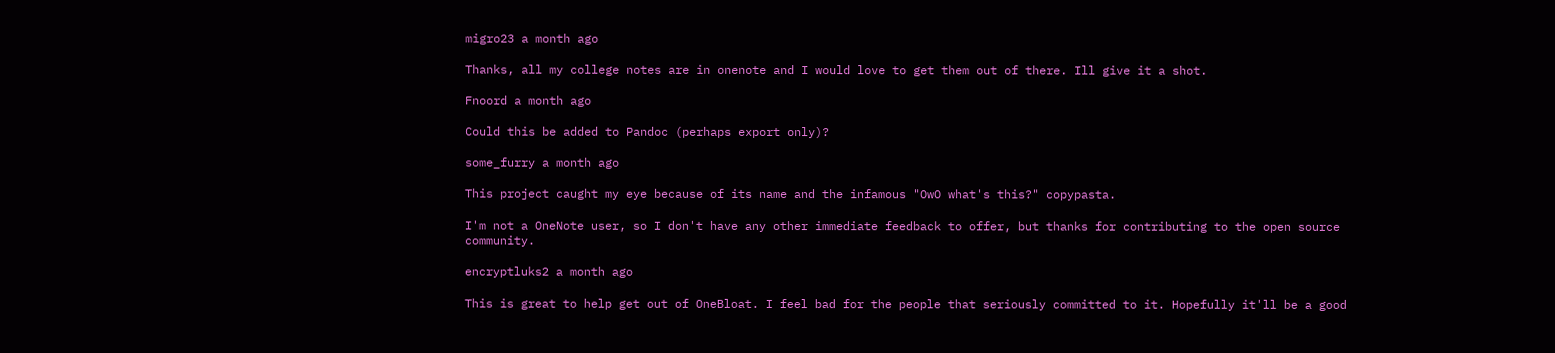migro23 a month ago

Thanks, all my college notes are in onenote and I would love to get them out of there. Ill give it a shot.

Fnoord a month ago

Could this be added to Pandoc (perhaps export only)?

some_furry a month ago

This project caught my eye because of its name and the infamous "OwO what's this?" copypasta.

I'm not a OneNote user, so I don't have any other immediate feedback to offer, but thanks for contributing to the open source community.

encryptluks2 a month ago

This is great to help get out of OneBloat. I feel bad for the people that seriously committed to it. Hopefully it'll be a good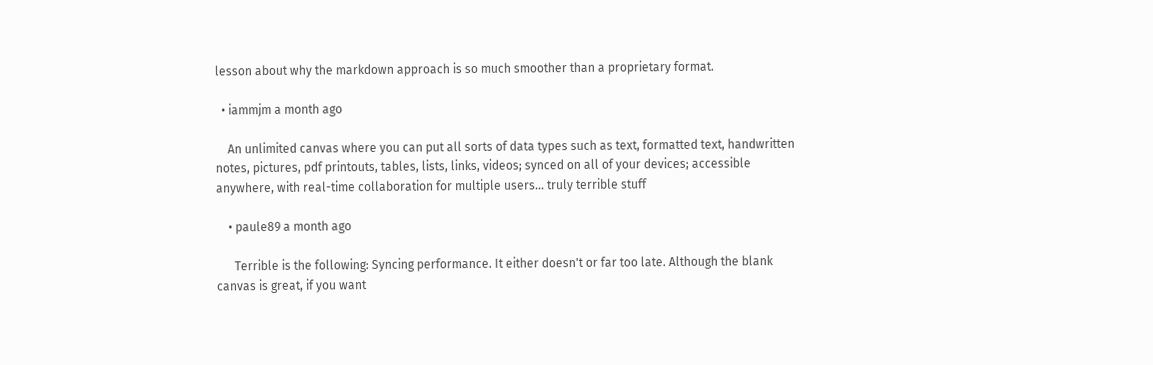lesson about why the markdown approach is so much smoother than a proprietary format.

  • iammjm a month ago

    An unlimited canvas where you can put all sorts of data types such as text, formatted text, handwritten notes, pictures, pdf printouts, tables, lists, links, videos; synced on all of your devices; accessible anywhere, with real-time collaboration for multiple users... truly terrible stuff

    • paule89 a month ago

      Terrible is the following: Syncing performance. It either doesn't or far too late. Although the blank canvas is great, if you want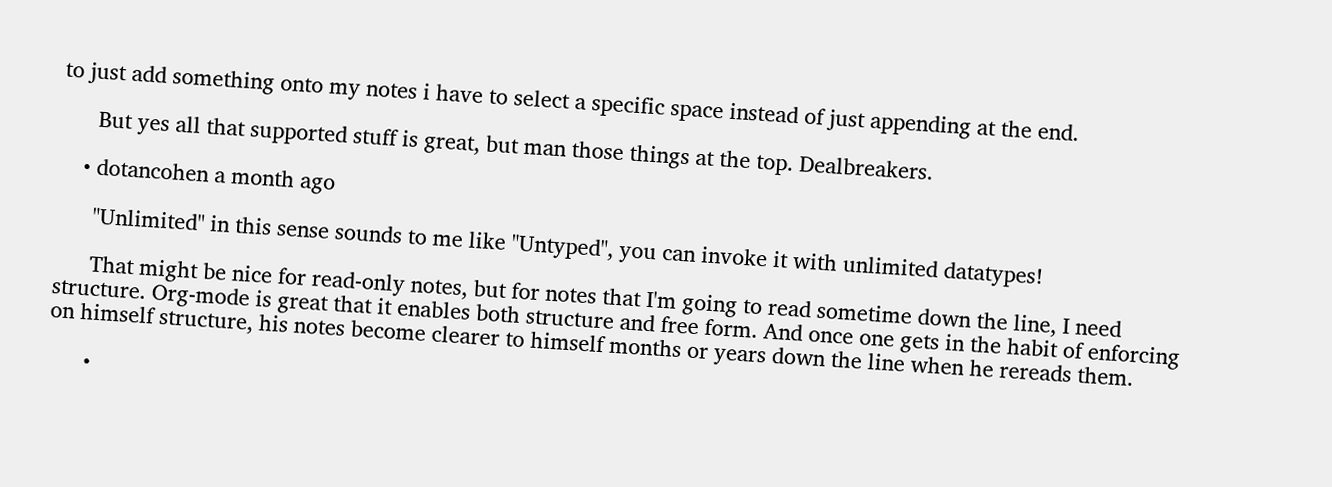to just add something onto my notes i have to select a specific space instead of just appending at the end.

      But yes all that supported stuff is great, but man those things at the top. Dealbreakers.

    • dotancohen a month ago

      "Unlimited" in this sense sounds to me like "Untyped", you can invoke it with unlimited datatypes!

      That might be nice for read-only notes, but for notes that I'm going to read sometime down the line, I need structure. Org-mode is great that it enables both structure and free form. And once one gets in the habit of enforcing on himself structure, his notes become clearer to himself months or years down the line when he rereads them.

      •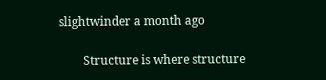slightwinder a month ago

        Structure is where structure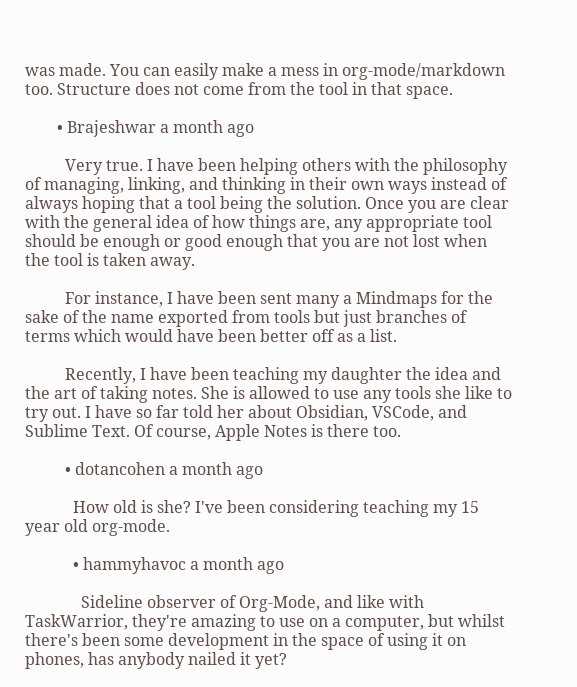was made. You can easily make a mess in org-mode/markdown too. Structure does not come from the tool in that space.

        • Brajeshwar a month ago

          Very true. I have been helping others with the philosophy of managing, linking, and thinking in their own ways instead of always hoping that a tool being the solution. Once you are clear with the general idea of how things are, any appropriate tool should be enough or good enough that you are not lost when the tool is taken away.

          For instance, I have been sent many a Mindmaps for the sake of the name exported from tools but just branches of terms which would have been better off as a list.

          Recently, I have been teaching my daughter the idea and the art of taking notes. She is allowed to use any tools she like to try out. I have so far told her about Obsidian, VSCode, and Sublime Text. Of course, Apple Notes is there too.

          • dotancohen a month ago

            How old is she? I've been considering teaching my 15 year old org-mode.

            • hammyhavoc a month ago

              Sideline observer of Org-Mode, and like with TaskWarrior, they're amazing to use on a computer, but whilst there's been some development in the space of using it on phones, has anybody nailed it yet?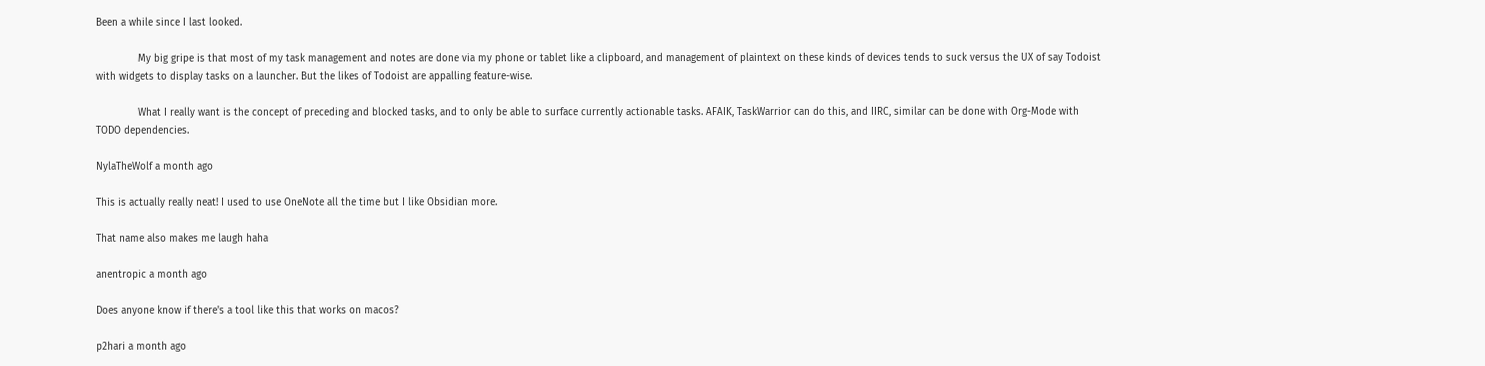Been a while since I last looked.

              My big gripe is that most of my task management and notes are done via my phone or tablet like a clipboard, and management of plaintext on these kinds of devices tends to suck versus the UX of say Todoist with widgets to display tasks on a launcher. But the likes of Todoist are appalling feature-wise.

              What I really want is the concept of preceding and blocked tasks, and to only be able to surface currently actionable tasks. AFAIK, TaskWarrior can do this, and IIRC, similar can be done with Org-Mode with TODO dependencies.

NylaTheWolf a month ago

This is actually really neat! I used to use OneNote all the time but I like Obsidian more.

That name also makes me laugh haha

anentropic a month ago

Does anyone know if there's a tool like this that works on macos?

p2hari a month ago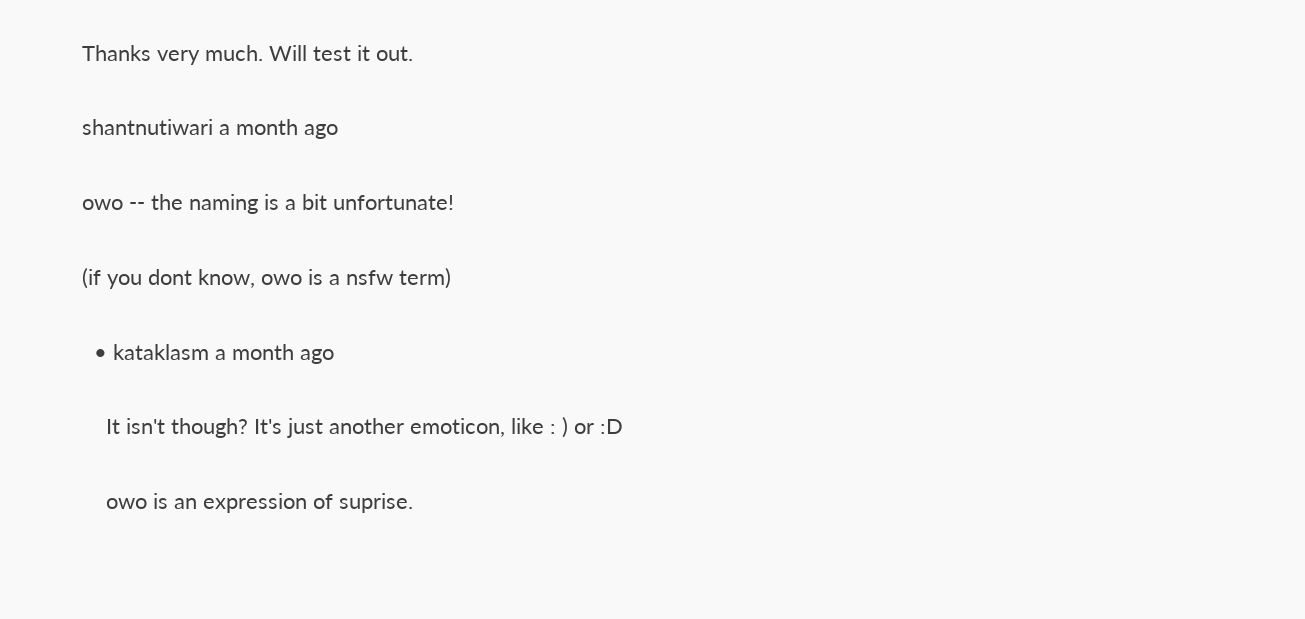Thanks very much. Will test it out.

shantnutiwari a month ago

owo -- the naming is a bit unfortunate!

(if you dont know, owo is a nsfw term)

  • kataklasm a month ago

    It isn't though? It's just another emoticon, like : ) or :D

    owo is an expression of suprise.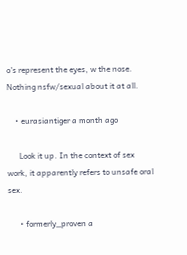o's represent the eyes, w the nose. Nothing nsfw/sexual about it at all.

    • eurasiantiger a month ago

      Look it up. In the context of sex work, it apparently refers to unsafe oral sex.

      • formerly_proven a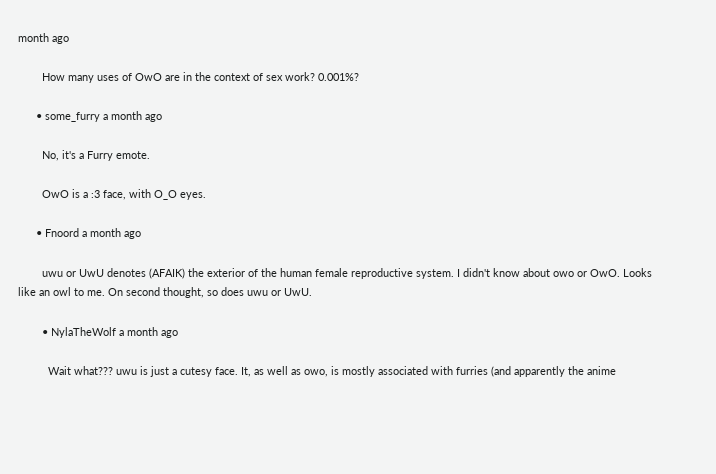month ago

        How many uses of OwO are in the context of sex work? 0.001%?

      • some_furry a month ago

        No, it's a Furry emote.

        OwO is a :3 face, with O_O eyes.

      • Fnoord a month ago

        uwu or UwU denotes (AFAIK) the exterior of the human female reproductive system. I didn't know about owo or OwO. Looks like an owl to me. On second thought, so does uwu or UwU.

        • NylaTheWolf a month ago

          Wait what??? uwu is just a cutesy face. It, as well as owo, is mostly associated with furries (and apparently the anime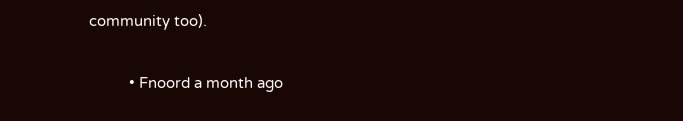community too).

          • Fnoord a month ago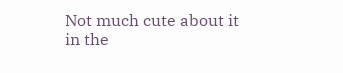Not much cute about it in the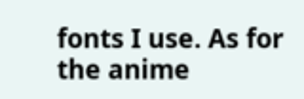fonts I use. As for the anime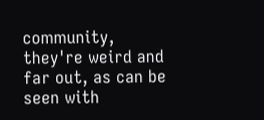community, they're weird and far out, as can be seen with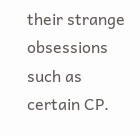their strange obsessions such as certain CP.